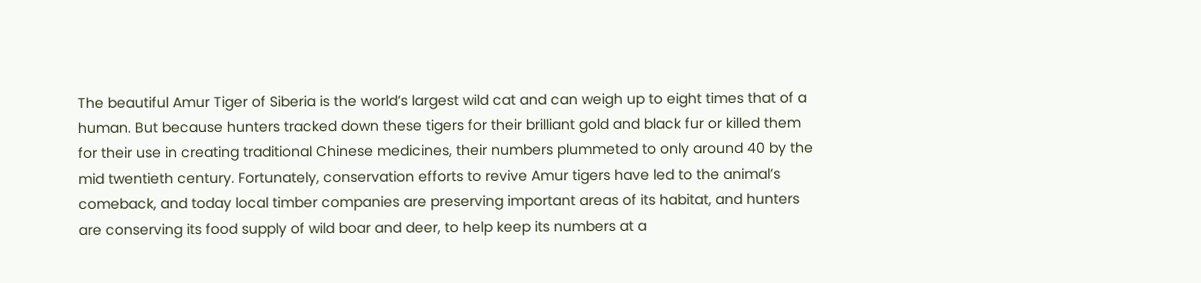The beautiful Amur Tiger of Siberia is the world’s largest wild cat and can weigh up to eight times that of a human. But because hunters tracked down these tigers for their brilliant gold and black fur or killed them for their use in creating traditional Chinese medicines, their numbers plummeted to only around 40 by the mid twentieth century. Fortunately, conservation efforts to revive Amur tigers have led to the animal’s comeback, and today local timber companies are preserving important areas of its habitat, and hunters are conserving its food supply of wild boar and deer, to help keep its numbers at a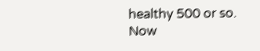healthy 500 or so. Now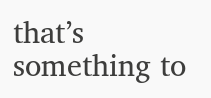that’s something to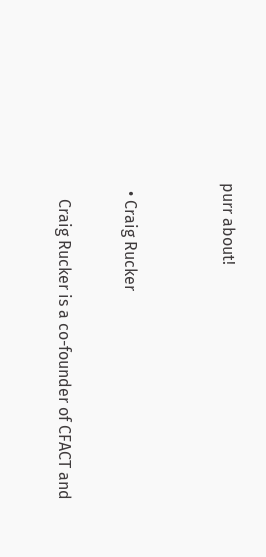purr about!


  • Craig Rucker

    Craig Rucker is a co-founder of CFACT and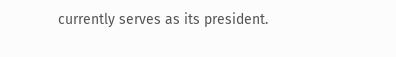currently serves as its president.